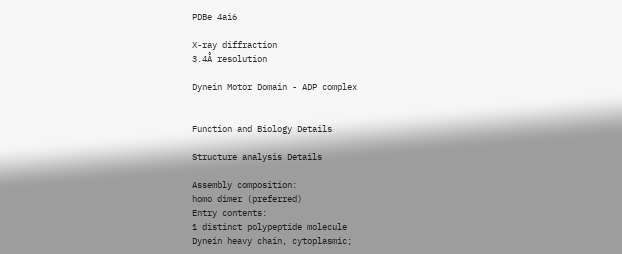PDBe 4ai6

X-ray diffraction
3.4Å resolution

Dynein Motor Domain - ADP complex


Function and Biology Details

Structure analysis Details

Assembly composition:
homo dimer (preferred)
Entry contents:
1 distinct polypeptide molecule
Dynein heavy chain, cytoplasmic;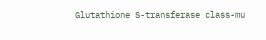Glutathione S-transferase class-mu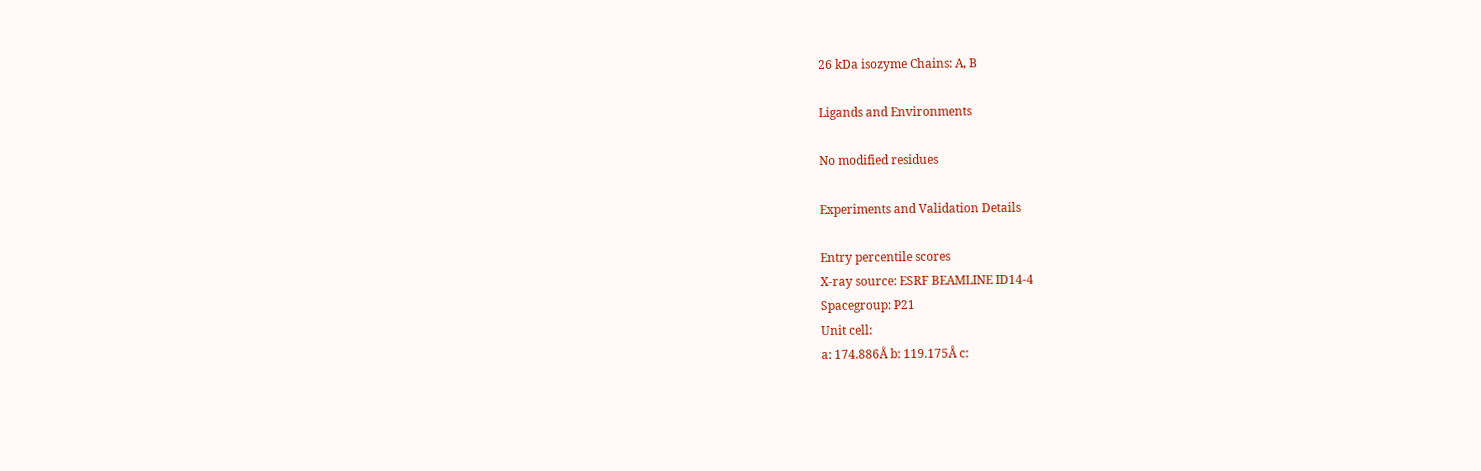26 kDa isozyme Chains: A, B

Ligands and Environments

No modified residues

Experiments and Validation Details

Entry percentile scores
X-ray source: ESRF BEAMLINE ID14-4
Spacegroup: P21
Unit cell:
a: 174.886Å b: 119.175Å c: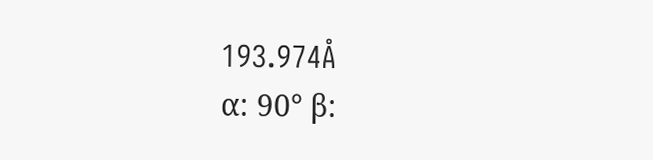193.974Å
α: 90° β: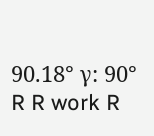90.18° γ: 90°
R R work R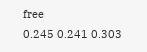free
0.245 0.241 0.303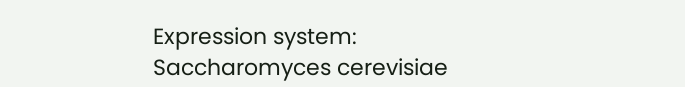Expression system: Saccharomyces cerevisiae